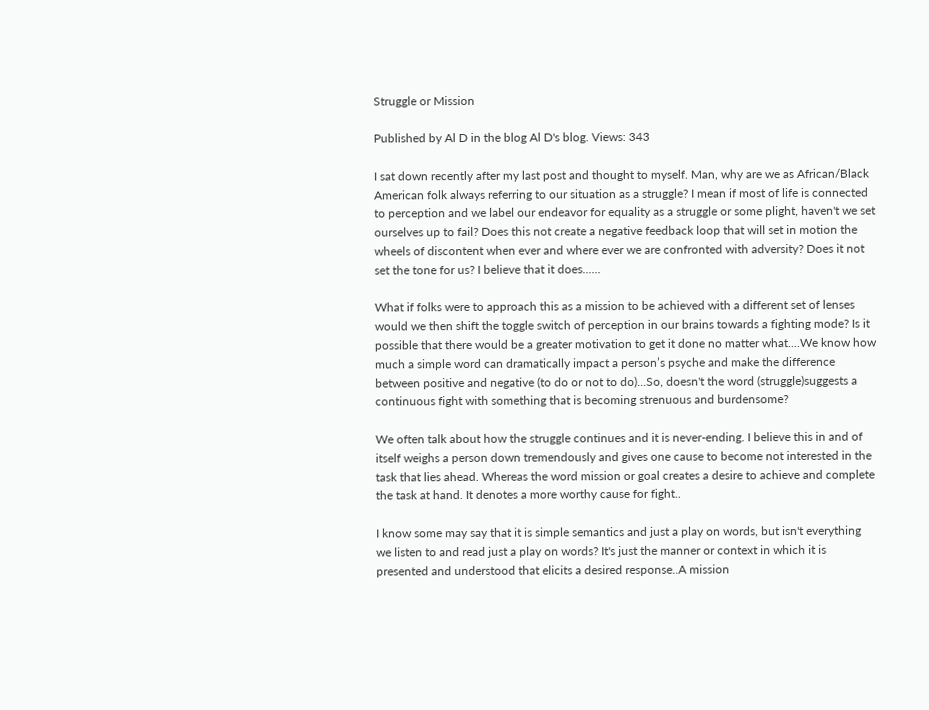Struggle or Mission

Published by Al D in the blog Al D's blog. Views: 343

I sat down recently after my last post and thought to myself. Man, why are we as African/Black American folk always referring to our situation as a struggle? I mean if most of life is connected to perception and we label our endeavor for equality as a struggle or some plight, haven't we set ourselves up to fail? Does this not create a negative feedback loop that will set in motion the wheels of discontent when ever and where ever we are confronted with adversity? Does it not set the tone for us? I believe that it does......

What if folks were to approach this as a mission to be achieved with a different set of lenses would we then shift the toggle switch of perception in our brains towards a fighting mode? Is it possible that there would be a greater motivation to get it done no matter what....We know how much a simple word can dramatically impact a person’s psyche and make the difference between positive and negative (to do or not to do)...So, doesn't the word (struggle)suggests a continuous fight with something that is becoming strenuous and burdensome?

We often talk about how the struggle continues and it is never-ending. I believe this in and of itself weighs a person down tremendously and gives one cause to become not interested in the task that lies ahead. Whereas the word mission or goal creates a desire to achieve and complete the task at hand. It denotes a more worthy cause for fight..

I know some may say that it is simple semantics and just a play on words, but isn't everything we listen to and read just a play on words? It's just the manner or context in which it is presented and understood that elicits a desired response..A mission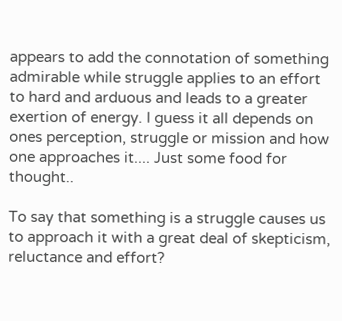appears to add the connotation of something admirable while struggle applies to an effort to hard and arduous and leads to a greater exertion of energy. I guess it all depends on ones perception, struggle or mission and how one approaches it.... Just some food for thought..

To say that something is a struggle causes us to approach it with a great deal of skepticism, reluctance and effort?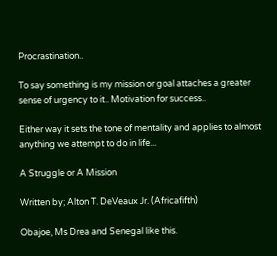Procrastination..

To say something is my mission or goal attaches a greater sense of urgency to it.. Motivation for success..

Either way it sets the tone of mentality and applies to almost anything we attempt to do in life...

A Struggle or A Mission

Written by; Alton T. DeVeaux Jr. (Africafifth)

Obajoe, Ms Drea and Senegal like this.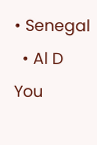• Senegal
  • Al D
You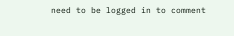need to be logged in to comment